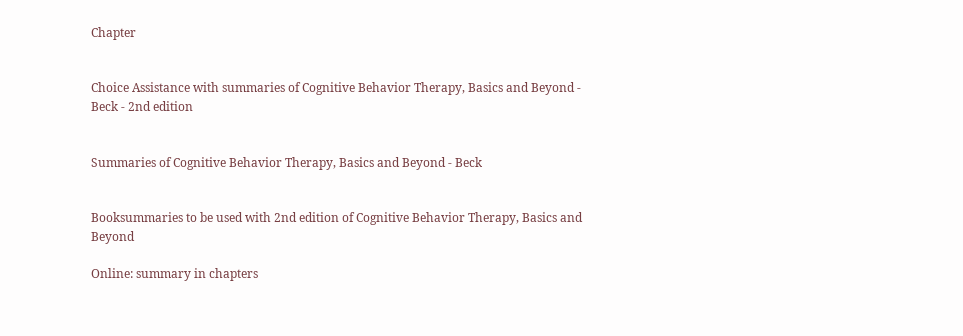Chapter


Choice Assistance with summaries of Cognitive Behavior Therapy, Basics and Beyond - Beck - 2nd edition


Summaries of Cognitive Behavior Therapy, Basics and Beyond - Beck


Booksummaries to be used with 2nd edition of Cognitive Behavior Therapy, Basics and Beyond

Online: summary in chapters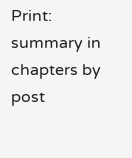Print: summary in chapters by post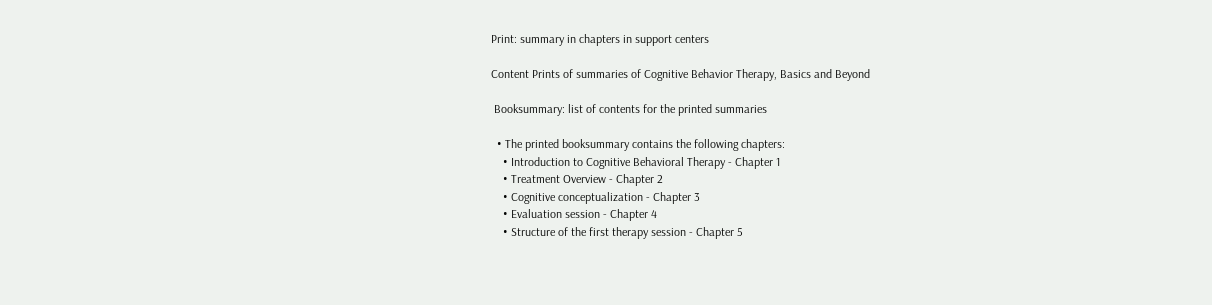Print: summary in chapters in support centers

Content Prints of summaries of Cognitive Behavior Therapy, Basics and Beyond

 Booksummary: list of contents for the printed summaries

  • The printed booksummary contains the following chapters:
    • Introduction to Cognitive Behavioral Therapy - Chapter 1
    • Treatment Overview - Chapter 2
    • Cognitive conceptualization - Chapter 3
    • Evaluation session - Chapter 4
    • Structure of the first therapy session - Chapter 5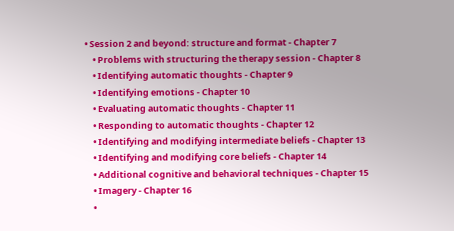• Session 2 and beyond: structure and format - Chapter 7
    • Problems with structuring the therapy session - Chapter 8
    • Identifying automatic thoughts - Chapter 9
    • Identifying emotions - Chapter 10
    • Evaluating automatic thoughts - Chapter 11
    • Responding to automatic thoughts - Chapter 12
    • Identifying and modifying intermediate beliefs - Chapter 13
    • Identifying and modifying core beliefs - Chapter 14
    • Additional cognitive and behavioral techniques - Chapter 15
    • Imagery - Chapter 16
    •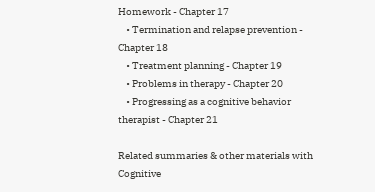Homework - Chapter 17
    • Termination and relapse prevention - Chapter 18
    • Treatment planning - Chapter 19
    • Problems in therapy - Chapter 20
    • Progressing as a cognitive behavior therapist - Chapter 21

Related summaries & other materials with Cognitive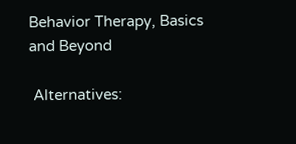Behavior Therapy, Basics and Beyond

 Alternatives: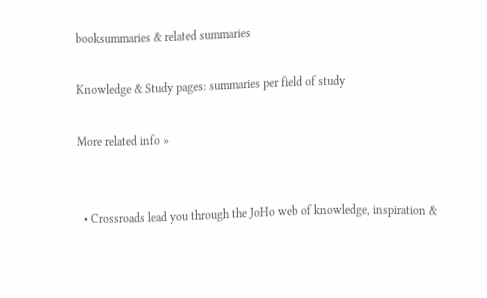booksummaries & related summaries

Knowledge & Study pages: summaries per field of study

More related info »


  • Crossroads lead you through the JoHo web of knowledge, inspiration &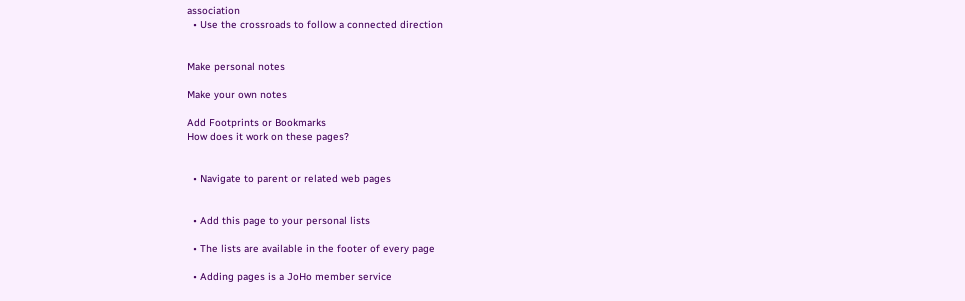association
  • Use the crossroads to follow a connected direction


Make personal notes

Make your own notes

Add Footprints or Bookmarks
How does it work on these pages?


  • Navigate to parent or related web pages


  • Add this page to your personal lists

  • The lists are available in the footer of every page

  • Adding pages is a JoHo member service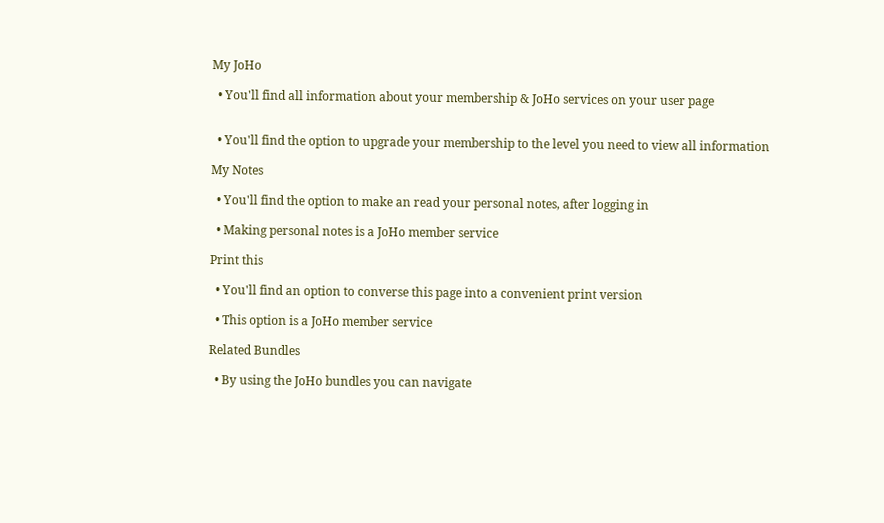My JoHo

  • You'll find all information about your membership & JoHo services on your user page


  • You'll find the option to upgrade your membership to the level you need to view all information

My Notes

  • You'll find the option to make an read your personal notes, after logging in

  • Making personal notes is a JoHo member service

Print this

  • You'll find an option to converse this page into a convenient print version

  • This option is a JoHo member service

Related Bundles

  • By using the JoHo bundles you can navigate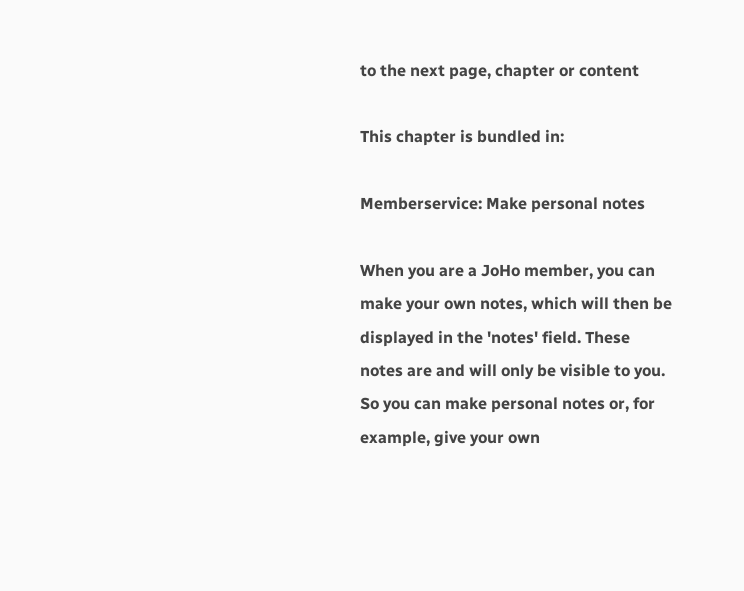to the next page, chapter or content

This chapter is bundled in:

Memberservice: Make personal notes

When you are a JoHo member, you can make your own notes, which will then be displayed in the 'notes' field. These notes are and will only be visible to you. So you can make personal notes or, for example, give your own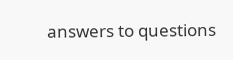answers to questions